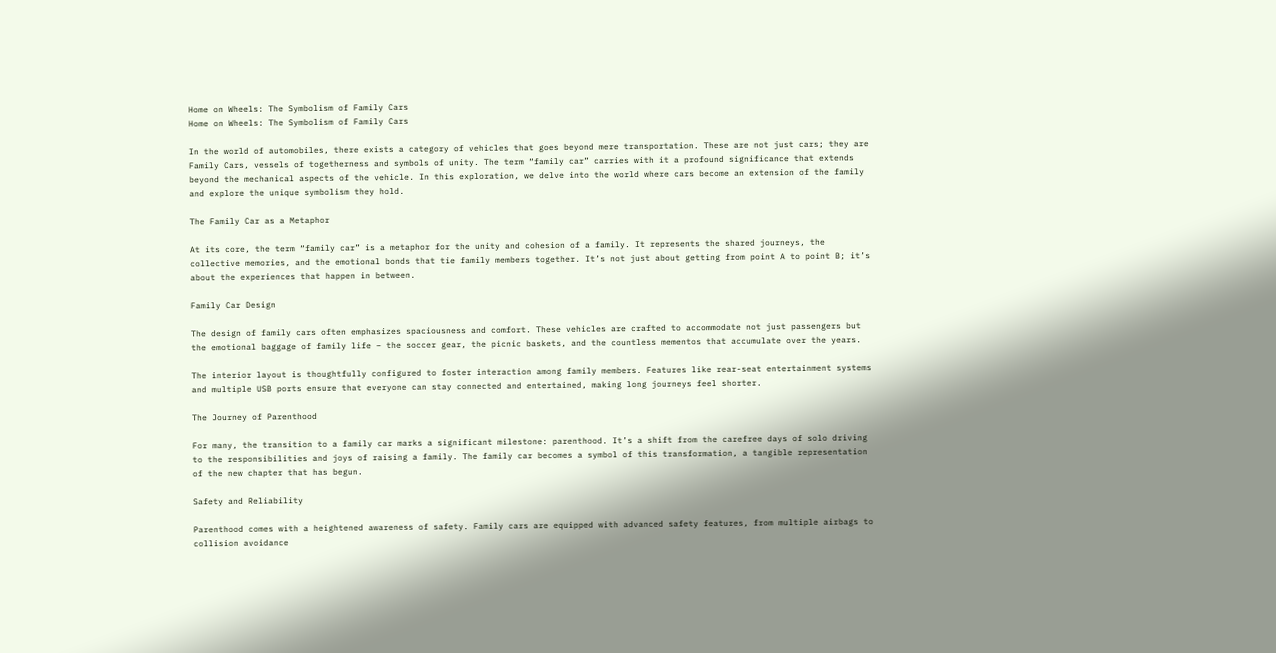Home on Wheels: The Symbolism of Family Cars
Home on Wheels: The Symbolism of Family Cars

In the world of automobiles, there exists a category of vehicles that goes beyond mere transportation. These are not just cars; they are Family Cars, vessels of togetherness and symbols of unity. The term “family car” carries with it a profound significance that extends beyond the mechanical aspects of the vehicle. In this exploration, we delve into the world where cars become an extension of the family and explore the unique symbolism they hold.

The Family Car as a Metaphor

At its core, the term “family car” is a metaphor for the unity and cohesion of a family. It represents the shared journeys, the collective memories, and the emotional bonds that tie family members together. It’s not just about getting from point A to point B; it’s about the experiences that happen in between.

Family Car Design

The design of family cars often emphasizes spaciousness and comfort. These vehicles are crafted to accommodate not just passengers but the emotional baggage of family life – the soccer gear, the picnic baskets, and the countless mementos that accumulate over the years.

The interior layout is thoughtfully configured to foster interaction among family members. Features like rear-seat entertainment systems and multiple USB ports ensure that everyone can stay connected and entertained, making long journeys feel shorter.

The Journey of Parenthood

For many, the transition to a family car marks a significant milestone: parenthood. It’s a shift from the carefree days of solo driving to the responsibilities and joys of raising a family. The family car becomes a symbol of this transformation, a tangible representation of the new chapter that has begun.

Safety and Reliability

Parenthood comes with a heightened awareness of safety. Family cars are equipped with advanced safety features, from multiple airbags to collision avoidance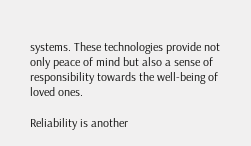systems. These technologies provide not only peace of mind but also a sense of responsibility towards the well-being of loved ones.

Reliability is another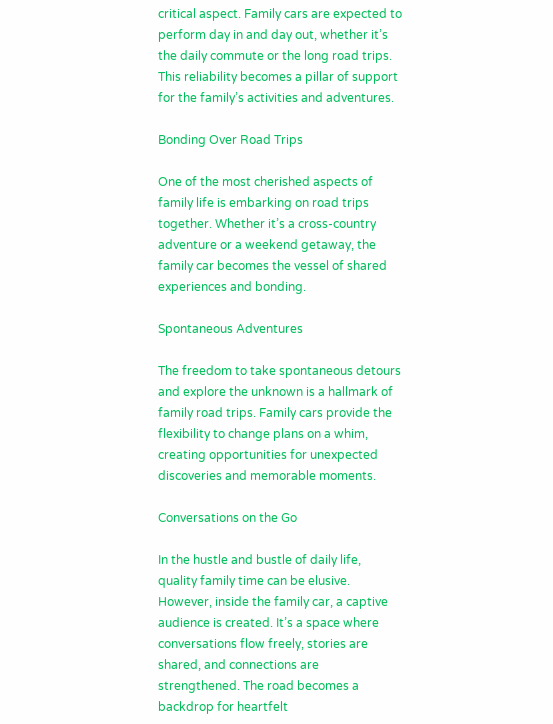critical aspect. Family cars are expected to perform day in and day out, whether it’s the daily commute or the long road trips. This reliability becomes a pillar of support for the family’s activities and adventures.

Bonding Over Road Trips

One of the most cherished aspects of family life is embarking on road trips together. Whether it’s a cross-country adventure or a weekend getaway, the family car becomes the vessel of shared experiences and bonding.

Spontaneous Adventures

The freedom to take spontaneous detours and explore the unknown is a hallmark of family road trips. Family cars provide the flexibility to change plans on a whim, creating opportunities for unexpected discoveries and memorable moments.

Conversations on the Go

In the hustle and bustle of daily life, quality family time can be elusive. However, inside the family car, a captive audience is created. It’s a space where conversations flow freely, stories are shared, and connections are strengthened. The road becomes a backdrop for heartfelt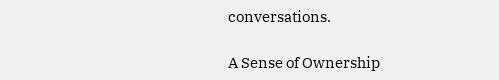conversations.

A Sense of Ownership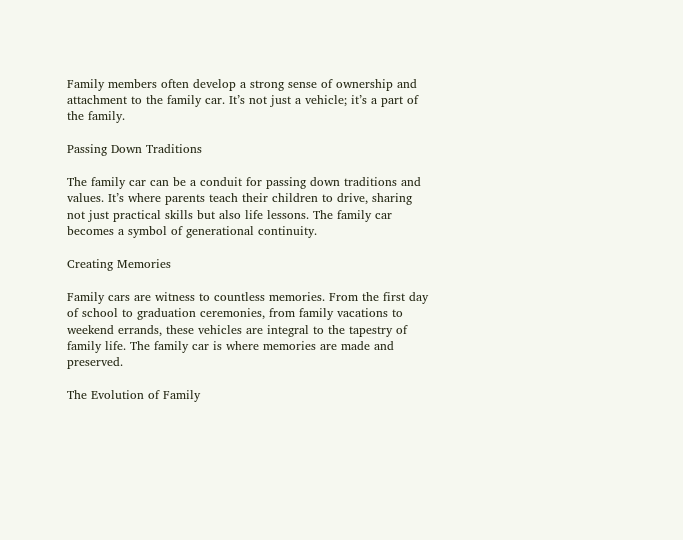Family members often develop a strong sense of ownership and attachment to the family car. It’s not just a vehicle; it’s a part of the family.

Passing Down Traditions

The family car can be a conduit for passing down traditions and values. It’s where parents teach their children to drive, sharing not just practical skills but also life lessons. The family car becomes a symbol of generational continuity.

Creating Memories

Family cars are witness to countless memories. From the first day of school to graduation ceremonies, from family vacations to weekend errands, these vehicles are integral to the tapestry of family life. The family car is where memories are made and preserved.

The Evolution of Family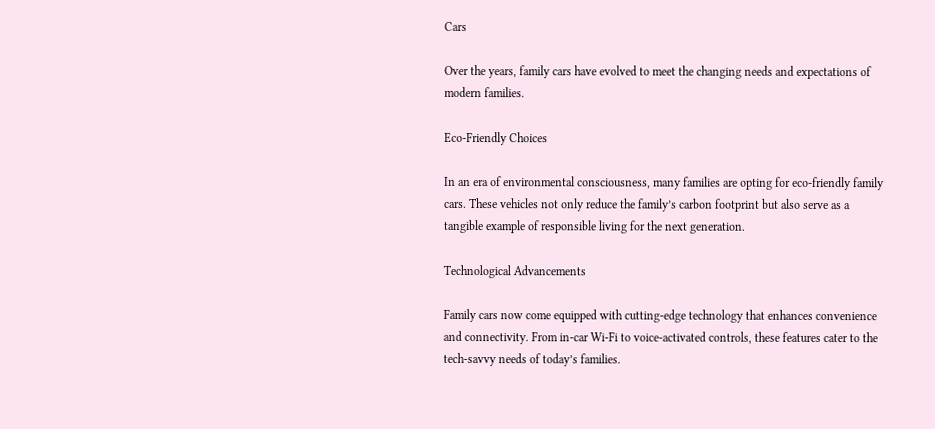Cars

Over the years, family cars have evolved to meet the changing needs and expectations of modern families.

Eco-Friendly Choices

In an era of environmental consciousness, many families are opting for eco-friendly family cars. These vehicles not only reduce the family’s carbon footprint but also serve as a tangible example of responsible living for the next generation.

Technological Advancements

Family cars now come equipped with cutting-edge technology that enhances convenience and connectivity. From in-car Wi-Fi to voice-activated controls, these features cater to the tech-savvy needs of today’s families.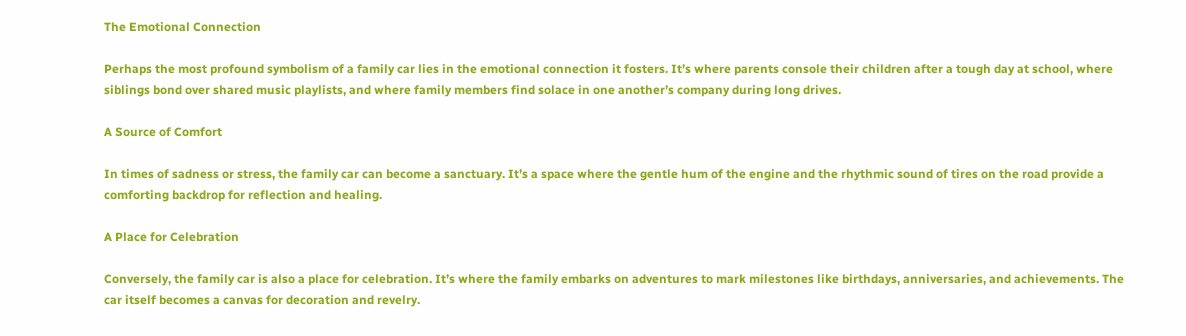The Emotional Connection

Perhaps the most profound symbolism of a family car lies in the emotional connection it fosters. It’s where parents console their children after a tough day at school, where siblings bond over shared music playlists, and where family members find solace in one another’s company during long drives.

A Source of Comfort

In times of sadness or stress, the family car can become a sanctuary. It’s a space where the gentle hum of the engine and the rhythmic sound of tires on the road provide a comforting backdrop for reflection and healing.

A Place for Celebration

Conversely, the family car is also a place for celebration. It’s where the family embarks on adventures to mark milestones like birthdays, anniversaries, and achievements. The car itself becomes a canvas for decoration and revelry.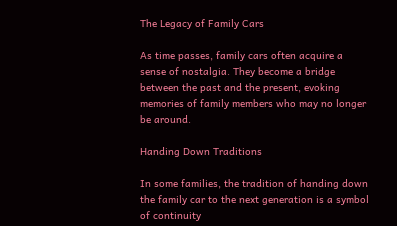The Legacy of Family Cars

As time passes, family cars often acquire a sense of nostalgia. They become a bridge between the past and the present, evoking memories of family members who may no longer be around.

Handing Down Traditions

In some families, the tradition of handing down the family car to the next generation is a symbol of continuity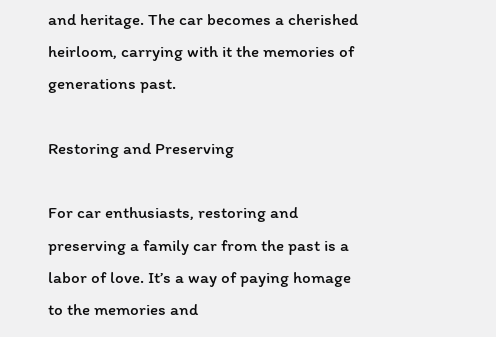and heritage. The car becomes a cherished heirloom, carrying with it the memories of generations past.

Restoring and Preserving

For car enthusiasts, restoring and preserving a family car from the past is a labor of love. It’s a way of paying homage to the memories and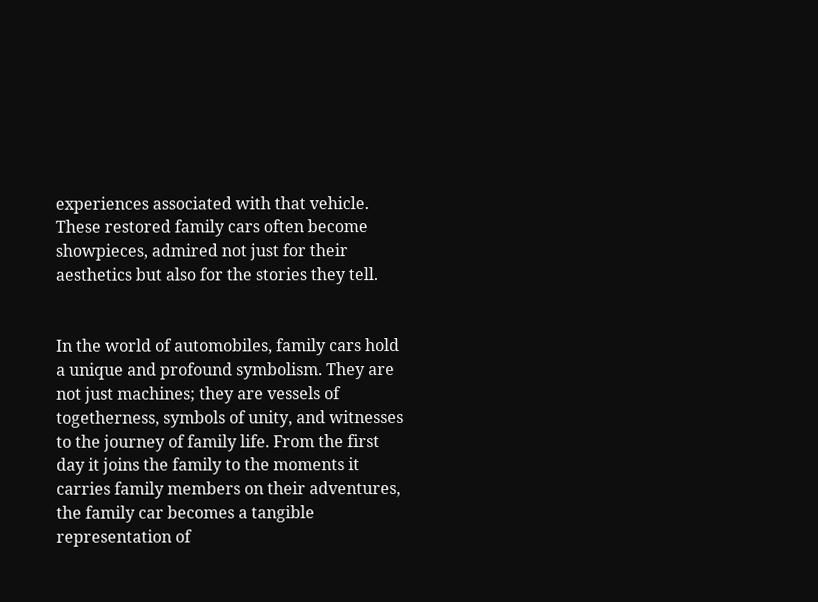experiences associated with that vehicle. These restored family cars often become showpieces, admired not just for their aesthetics but also for the stories they tell.


In the world of automobiles, family cars hold a unique and profound symbolism. They are not just machines; they are vessels of togetherness, symbols of unity, and witnesses to the journey of family life. From the first day it joins the family to the moments it carries family members on their adventures, the family car becomes a tangible representation of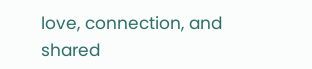love, connection, and shared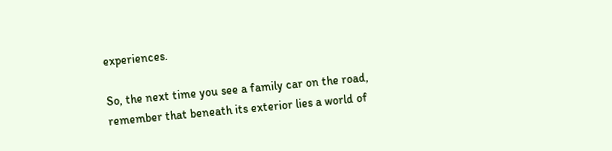experiences.

So, the next time you see a family car on the road, remember that beneath its exterior lies a world of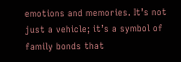emotions and memories. It’s not just a vehicle; it’s a symbol of family bonds that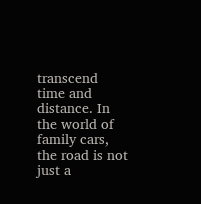transcend time and distance. In the world of family cars, the road is not just a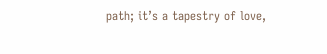path; it’s a tapestry of love,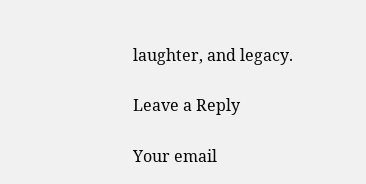laughter, and legacy.

Leave a Reply

Your email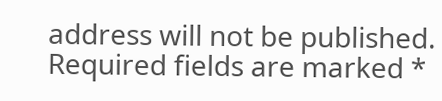address will not be published. Required fields are marked *